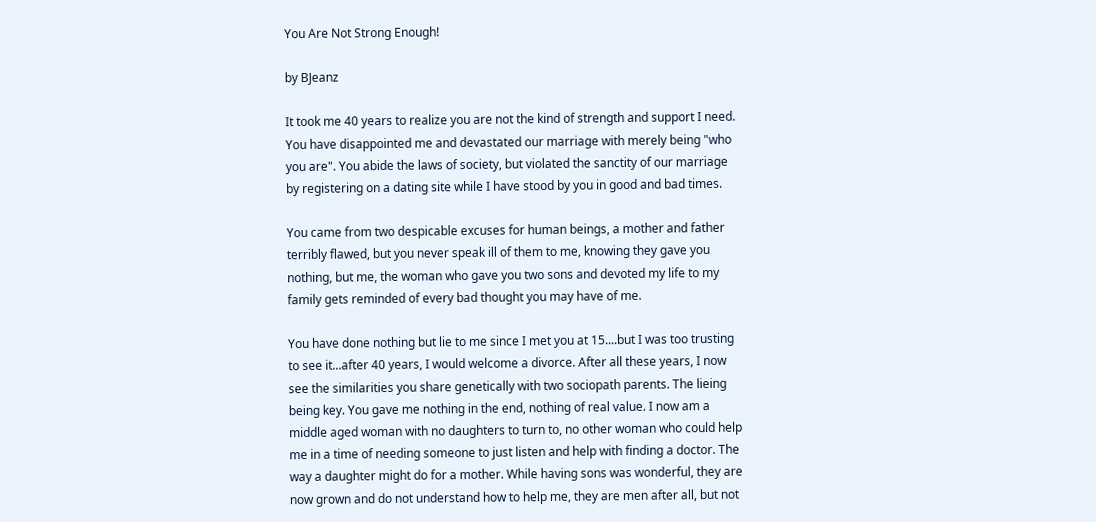You Are Not Strong Enough!

by BJeanz

It took me 40 years to realize you are not the kind of strength and support I need. You have disappointed me and devastated our marriage with merely being "who you are". You abide the laws of society, but violated the sanctity of our marriage by registering on a dating site while I have stood by you in good and bad times.

You came from two despicable excuses for human beings, a mother and father terribly flawed, but you never speak ill of them to me, knowing they gave you nothing, but me, the woman who gave you two sons and devoted my life to my family gets reminded of every bad thought you may have of me.

You have done nothing but lie to me since I met you at 15....but I was too trusting to see it...after 40 years, I would welcome a divorce. After all these years, I now see the similarities you share genetically with two sociopath parents. The lieing being key. You gave me nothing in the end, nothing of real value. I now am a middle aged woman with no daughters to turn to, no other woman who could help me in a time of needing someone to just listen and help with finding a doctor. The way a daughter might do for a mother. While having sons was wonderful, they are now grown and do not understand how to help me, they are men after all, but not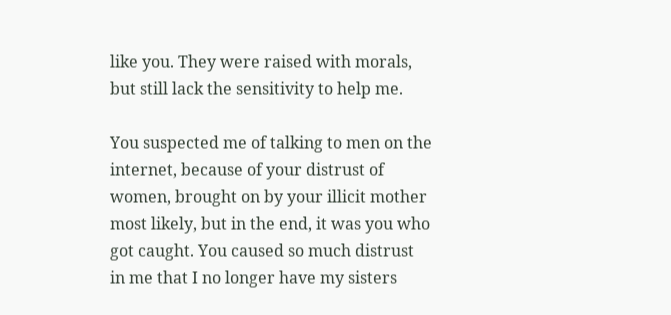like you. They were raised with morals, but still lack the sensitivity to help me.

You suspected me of talking to men on the internet, because of your distrust of women, brought on by your illicit mother most likely, but in the end, it was you who got caught. You caused so much distrust in me that I no longer have my sisters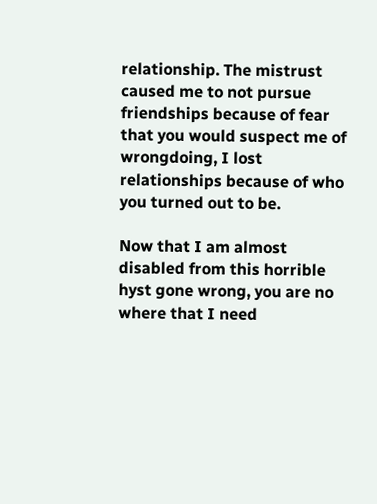relationship. The mistrust caused me to not pursue friendships because of fear that you would suspect me of wrongdoing, I lost relationships because of who you turned out to be.

Now that I am almost disabled from this horrible hyst gone wrong, you are no where that I need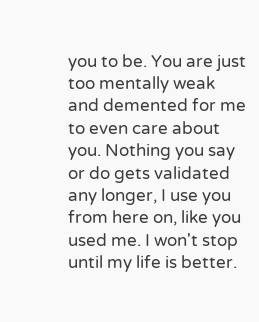you to be. You are just too mentally weak and demented for me to even care about you. Nothing you say or do gets validated any longer, I use you from here on, like you used me. I won't stop until my life is better.